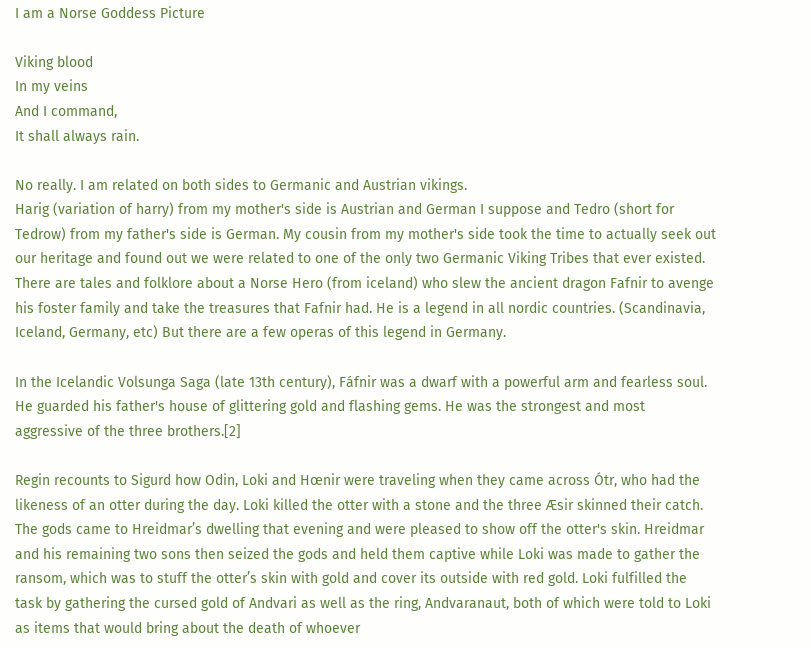I am a Norse Goddess Picture

Viking blood
In my veins
And I command,
It shall always rain.

No really. I am related on both sides to Germanic and Austrian vikings.
Harig (variation of harry) from my mother's side is Austrian and German I suppose and Tedro (short for Tedrow) from my father's side is German. My cousin from my mother's side took the time to actually seek out our heritage and found out we were related to one of the only two Germanic Viking Tribes that ever existed. There are tales and folklore about a Norse Hero (from iceland) who slew the ancient dragon Fafnir to avenge his foster family and take the treasures that Fafnir had. He is a legend in all nordic countries. (Scandinavia, Iceland, Germany, etc) But there are a few operas of this legend in Germany.

In the Icelandic Volsunga Saga (late 13th century), Fáfnir was a dwarf with a powerful arm and fearless soul. He guarded his father's house of glittering gold and flashing gems. He was the strongest and most aggressive of the three brothers.[2]

Regin recounts to Sigurd how Odin, Loki and Hœnir were traveling when they came across Ótr, who had the likeness of an otter during the day. Loki killed the otter with a stone and the three Æsir skinned their catch. The gods came to Hreidmar’s dwelling that evening and were pleased to show off the otter's skin. Hreidmar and his remaining two sons then seized the gods and held them captive while Loki was made to gather the ransom, which was to stuff the otter’s skin with gold and cover its outside with red gold. Loki fulfilled the task by gathering the cursed gold of Andvari as well as the ring, Andvaranaut, both of which were told to Loki as items that would bring about the death of whoever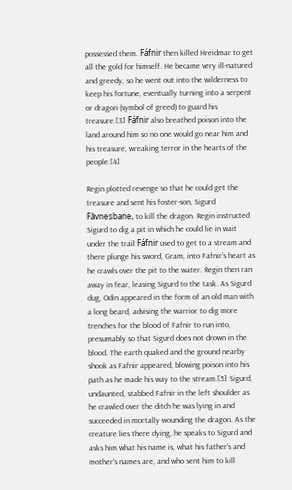possessed them. Fáfnir then killed Hreidmar to get all the gold for himself. He became very ill-natured and greedy, so he went out into the wilderness to keep his fortune, eventually turning into a serpent or dragon (symbol of greed) to guard his treasure.[3] Fáfnir also breathed poison into the land around him so no one would go near him and his treasure, wreaking terror in the hearts of the people.[4]

Regin plotted revenge so that he could get the treasure and sent his foster-son, Sigurd Fåvnesbane, to kill the dragon. Regin instructed Sigurd to dig a pit in which he could lie in wait under the trail Fáfnir used to get to a stream and there plunge his sword, Gram, into Fafnir's heart as he crawls over the pit to the water. Regin then ran away in fear, leaving Sigurd to the task. As Sigurd dug, Odin appeared in the form of an old man with a long beard, advising the warrior to dig more trenches for the blood of Fafnir to run into, presumably so that Sigurd does not drown in the blood. The earth quaked and the ground nearby shook as Fafnir appeared, blowing poison into his path as he made his way to the stream.[5] Sigurd, undaunted, stabbed Fafnir in the left shoulder as he crawled over the ditch he was lying in and succeeded in mortally wounding the dragon. As the creature lies there dying, he speaks to Sigurd and asks him what his name is, what his father's and mother's names are, and who sent him to kill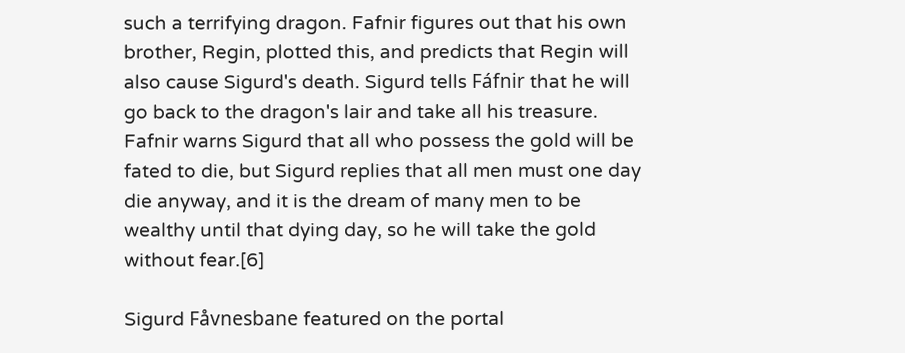such a terrifying dragon. Fafnir figures out that his own brother, Regin, plotted this, and predicts that Regin will also cause Sigurd's death. Sigurd tells Fáfnir that he will go back to the dragon's lair and take all his treasure. Fafnir warns Sigurd that all who possess the gold will be fated to die, but Sigurd replies that all men must one day die anyway, and it is the dream of many men to be wealthy until that dying day, so he will take the gold without fear.[6]

Sigurd Fåvnesbane featured on the portal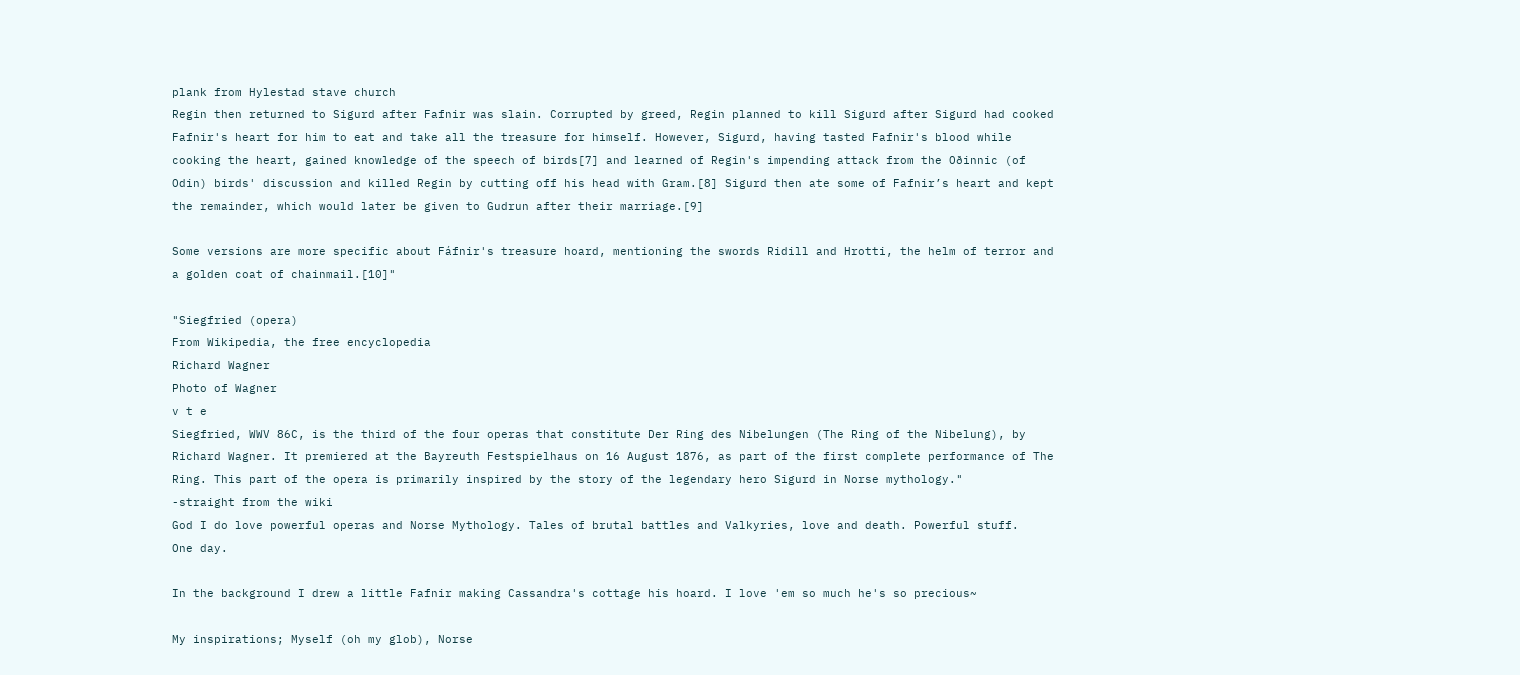plank from Hylestad stave church
Regin then returned to Sigurd after Fafnir was slain. Corrupted by greed, Regin planned to kill Sigurd after Sigurd had cooked Fafnir's heart for him to eat and take all the treasure for himself. However, Sigurd, having tasted Fafnir's blood while cooking the heart, gained knowledge of the speech of birds[7] and learned of Regin's impending attack from the Oðinnic (of Odin) birds' discussion and killed Regin by cutting off his head with Gram.[8] Sigurd then ate some of Fafnir’s heart and kept the remainder, which would later be given to Gudrun after their marriage.[9]

Some versions are more specific about Fáfnir's treasure hoard, mentioning the swords Ridill and Hrotti, the helm of terror and a golden coat of chainmail.[10]"

"Siegfried (opera)
From Wikipedia, the free encyclopedia
Richard Wagner
Photo of Wagner
v t e
Siegfried, WWV 86C, is the third of the four operas that constitute Der Ring des Nibelungen (The Ring of the Nibelung), by Richard Wagner. It premiered at the Bayreuth Festspielhaus on 16 August 1876, as part of the first complete performance of The Ring. This part of the opera is primarily inspired by the story of the legendary hero Sigurd in Norse mythology."
-straight from the wiki
God I do love powerful operas and Norse Mythology. Tales of brutal battles and Valkyries, love and death. Powerful stuff.
One day.

In the background I drew a little Fafnir making Cassandra's cottage his hoard. I love 'em so much he's so precious~

My inspirations; Myself (oh my glob), Norse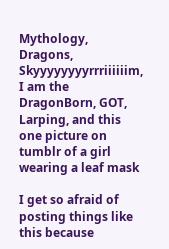Mythology, Dragons, Skyyyyyyyyrrriiiiiim, I am the DragonBorn, GOT, Larping, and this one picture on tumblr of a girl wearing a leaf mask

I get so afraid of posting things like this because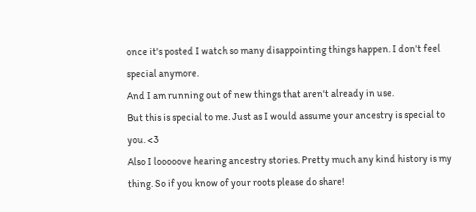once it's posted I watch so many disappointing things happen. I don't feel special anymore.
And I am running out of new things that aren't already in use.
But this is special to me. Just as I would assume your ancestry is special to you. <3
Also I looooove hearing ancestry stories. Pretty much any kind history is my thing. So if you know of your roots please do share!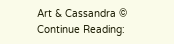Art & Cassandra ©
Continue Reading: